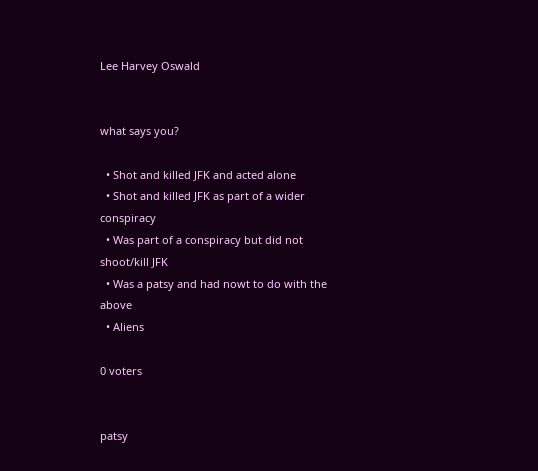Lee Harvey Oswald


what says you?

  • Shot and killed JFK and acted alone
  • Shot and killed JFK as part of a wider conspiracy
  • Was part of a conspiracy but did not shoot/kill JFK
  • Was a patsy and had nowt to do with the above
  • Aliens

0 voters


patsy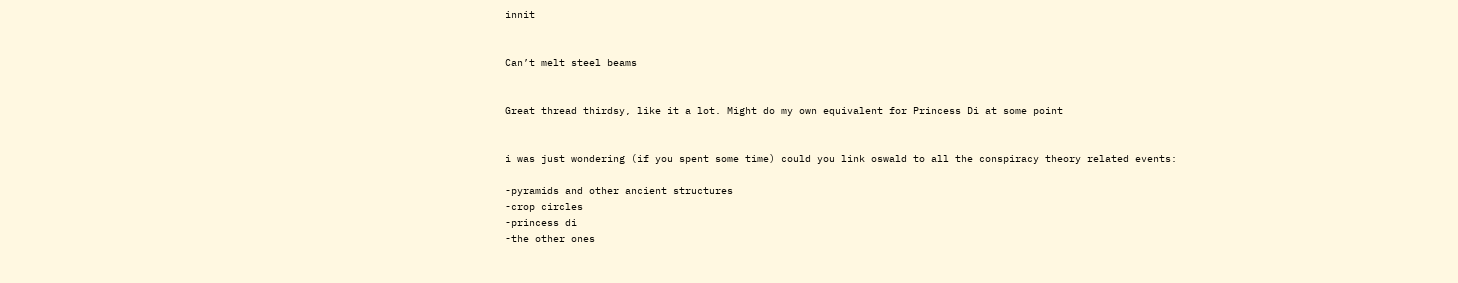innit


Can’t melt steel beams


Great thread thirdsy, like it a lot. Might do my own equivalent for Princess Di at some point


i was just wondering (if you spent some time) could you link oswald to all the conspiracy theory related events:

-pyramids and other ancient structures
-crop circles
-princess di
-the other ones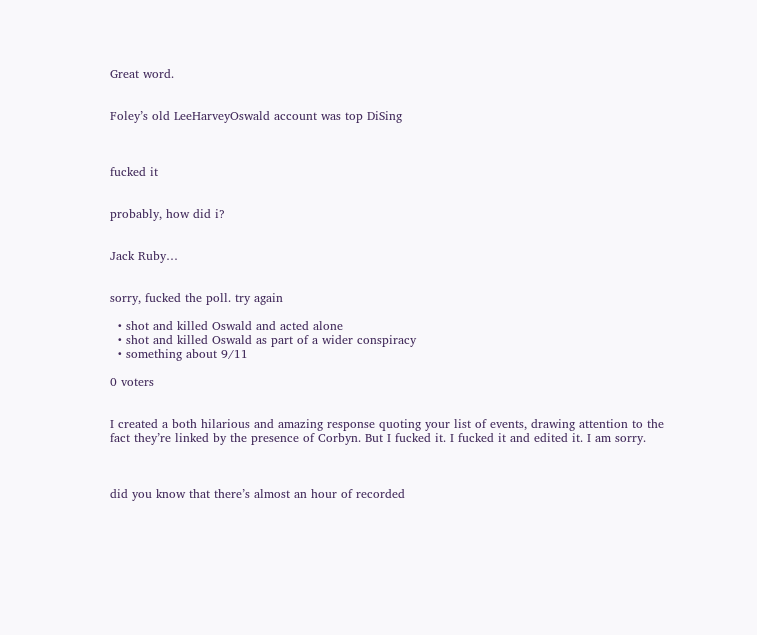Great word.


Foley’s old LeeHarveyOswald account was top DiSing



fucked it


probably, how did i?


Jack Ruby…


sorry, fucked the poll. try again

  • shot and killed Oswald and acted alone
  • shot and killed Oswald as part of a wider conspiracy
  • something about 9/11

0 voters


I created a both hilarious and amazing response quoting your list of events, drawing attention to the fact they’re linked by the presence of Corbyn. But I fucked it. I fucked it and edited it. I am sorry.



did you know that there’s almost an hour of recorded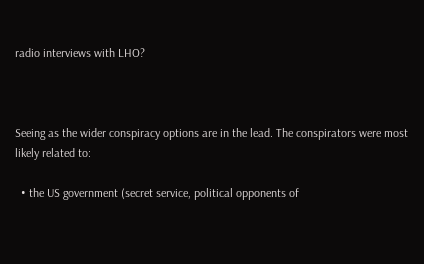radio interviews with LHO?



Seeing as the wider conspiracy options are in the lead. The conspirators were most likely related to:

  • the US government (secret service, political opponents of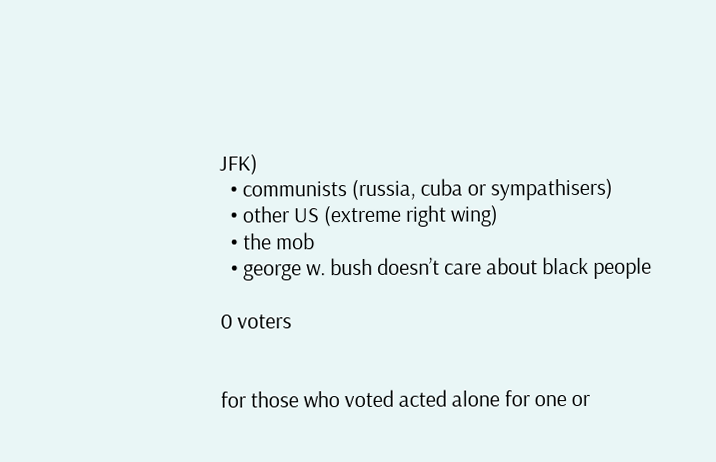JFK)
  • communists (russia, cuba or sympathisers)
  • other US (extreme right wing)
  • the mob
  • george w. bush doesn’t care about black people

0 voters


for those who voted acted alone for one or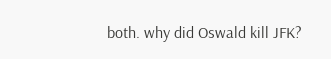both. why did Oswald kill JFK?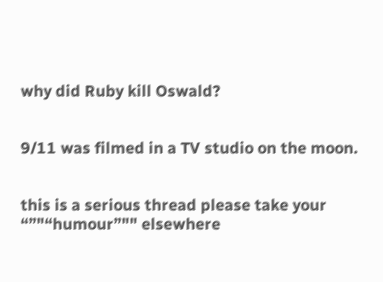why did Ruby kill Oswald?


9/11 was filmed in a TV studio on the moon.


this is a serious thread please take your “”"“humour”"" elsewhere